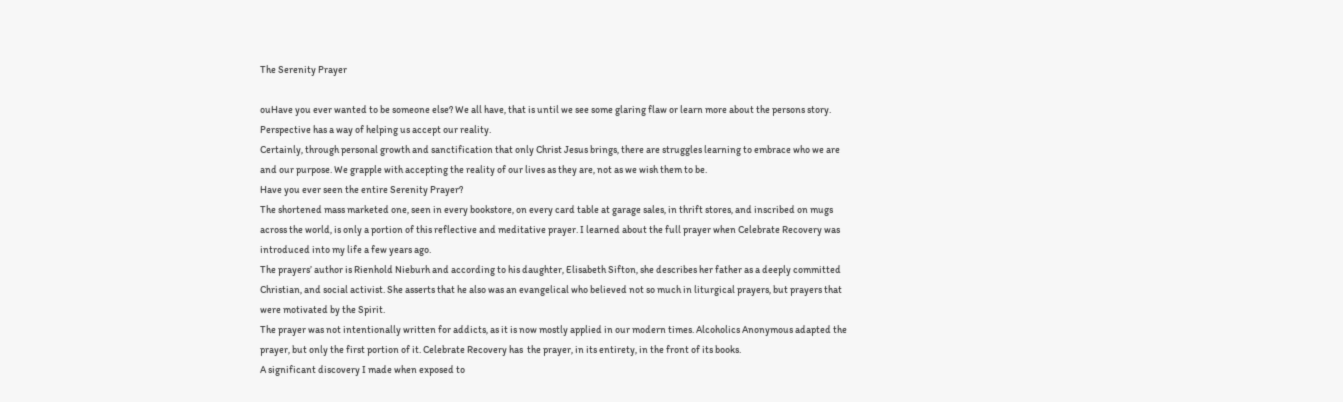The Serenity Prayer

ouHave you ever wanted to be someone else? We all have, that is until we see some glaring flaw or learn more about the persons story.
Perspective has a way of helping us accept our reality.
Certainly, through personal growth and sanctification that only Christ Jesus brings, there are struggles learning to embrace who we are and our purpose. We grapple with accepting the reality of our lives as they are, not as we wish them to be.
Have you ever seen the entire Serenity Prayer?
The shortened mass marketed one, seen in every bookstore, on every card table at garage sales, in thrift stores, and inscribed on mugs across the world, is only a portion of this reflective and meditative prayer. I learned about the full prayer when Celebrate Recovery was introduced into my life a few years ago.
The prayers’ author is Rienhold Nieburh and according to his daughter, Elisabeth Sifton, she describes her father as a deeply committed Christian, and social activist. She asserts that he also was an evangelical who believed not so much in liturgical prayers, but prayers that were motivated by the Spirit.
The prayer was not intentionally written for addicts, as it is now mostly applied in our modern times. Alcoholics Anonymous adapted the prayer, but only the first portion of it. Celebrate Recovery has  the prayer, in its entirety, in the front of its books.
A significant discovery I made when exposed to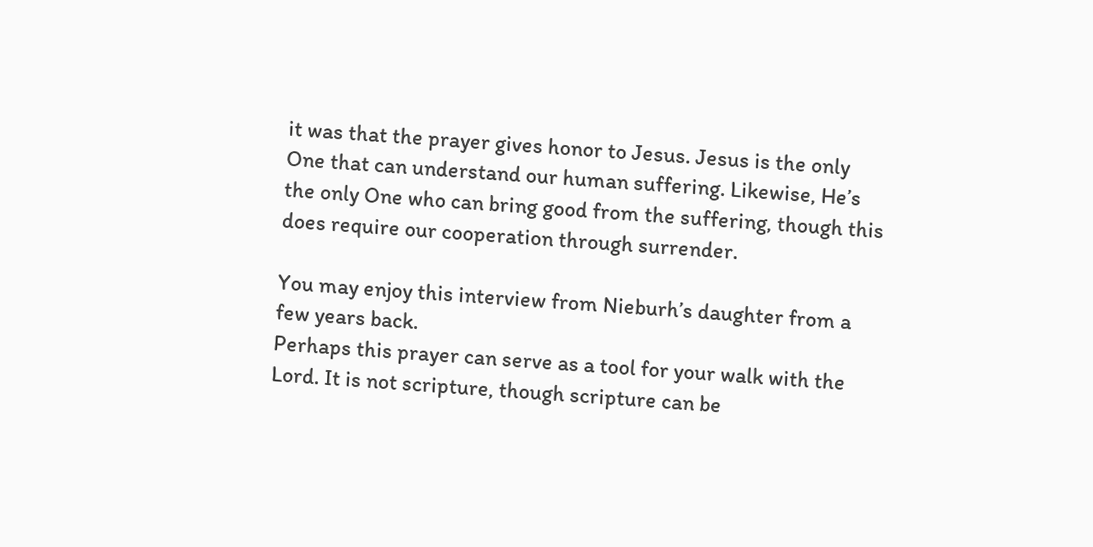it was that the prayer gives honor to Jesus. Jesus is the only One that can understand our human suffering. Likewise, He’s the only One who can bring good from the suffering, though this does require our cooperation through surrender.

You may enjoy this interview from Nieburh’s daughter from a few years back.
Perhaps this prayer can serve as a tool for your walk with the Lord. It is not scripture, though scripture can be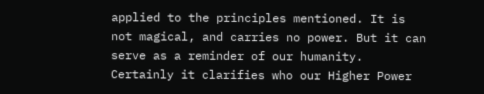applied to the principles mentioned. It is not magical, and carries no power. But it can serve as a reminder of our humanity. Certainly it clarifies who our Higher Power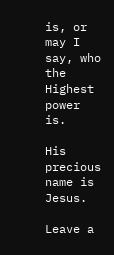is, or may I say, who the Highest power is.

His precious name is Jesus.

Leave a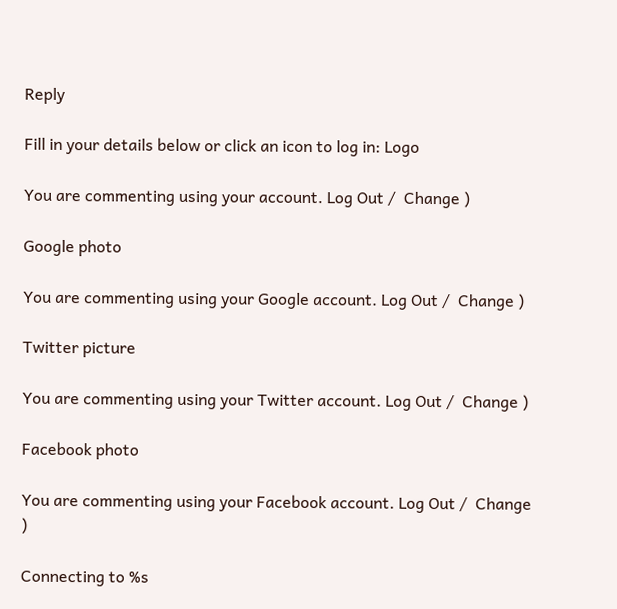Reply

Fill in your details below or click an icon to log in: Logo

You are commenting using your account. Log Out /  Change )

Google photo

You are commenting using your Google account. Log Out /  Change )

Twitter picture

You are commenting using your Twitter account. Log Out /  Change )

Facebook photo

You are commenting using your Facebook account. Log Out /  Change )

Connecting to %s